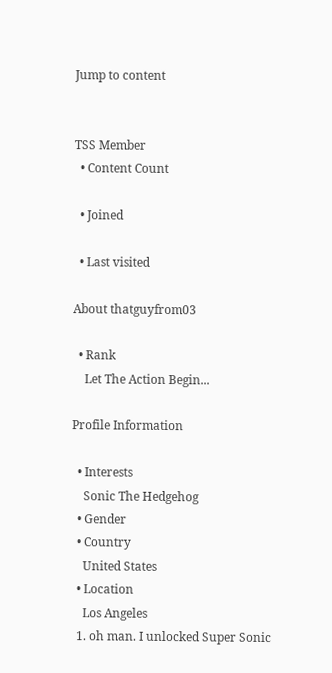Jump to content


TSS Member
  • Content Count

  • Joined

  • Last visited

About thatguyfrom03

  • Rank
    Let The Action Begin...

Profile Information

  • Interests
    Sonic The Hedgehog
  • Gender
  • Country
    United States
  • Location
    Los Angeles
  1. oh man. I unlocked Super Sonic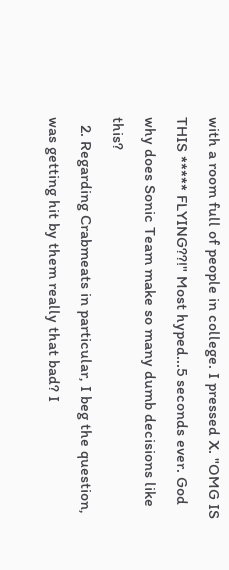with a room full of people in college. I pressed X. "OMG IS THIS ***** FLYING??!" Most hyped...5 seconds ever. God why does Sonic Team make so many dumb decisions like this?
  2. Regarding Crabmeats in particular, I beg the question, was getting hit by them really that bad? I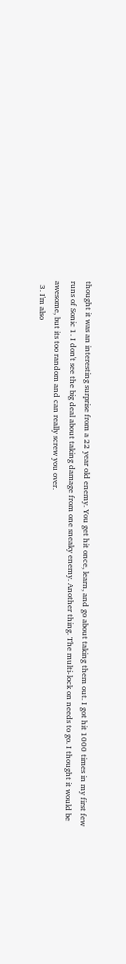thought it was an interesting surprise from a 22 year old enemy. You get hit once, learn, and go about taking them out. I got hit 1000 times in my first few runs of Sonic 1. I don't see the big deal about taking damage from one sneaky enemy. Another thing. The multi-lock on needs to go. I thought it would be awesome, but its too random and can really screw you over.
  3. I'm also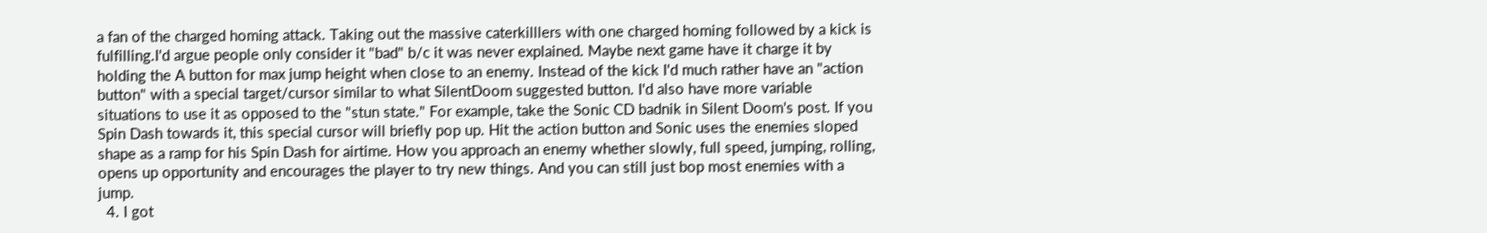a fan of the charged homing attack. Taking out the massive caterkilllers with one charged homing followed by a kick is fulfilling.I'd argue people only consider it "bad" b/c it was never explained. Maybe next game have it charge it by holding the A button for max jump height when close to an enemy. Instead of the kick I'd much rather have an "action button" with a special target/cursor similar to what SilentDoom suggested button. I'd also have more variable situations to use it as opposed to the "stun state." For example, take the Sonic CD badnik in Silent Doom's post. If you Spin Dash towards it, this special cursor will briefly pop up. Hit the action button and Sonic uses the enemies sloped shape as a ramp for his Spin Dash for airtime. How you approach an enemy whether slowly, full speed, jumping, rolling, opens up opportunity and encourages the player to try new things. And you can still just bop most enemies with a jump.
  4. I got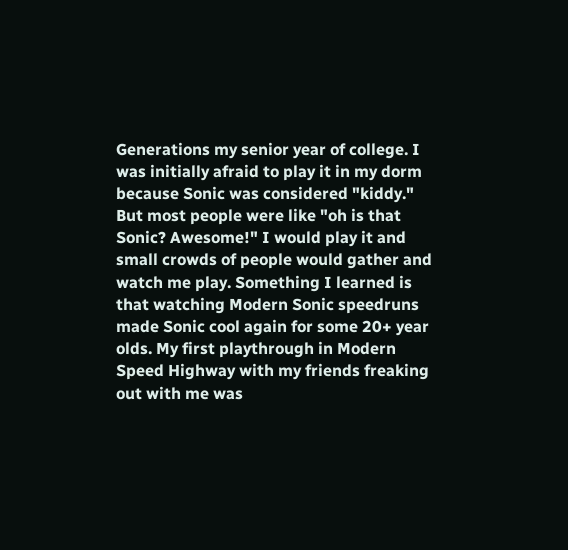Generations my senior year of college. I was initially afraid to play it in my dorm because Sonic was considered "kiddy." But most people were like "oh is that Sonic? Awesome!" I would play it and small crowds of people would gather and watch me play. Something I learned is that watching Modern Sonic speedruns made Sonic cool again for some 20+ year olds. My first playthrough in Modern Speed Highway with my friends freaking out with me was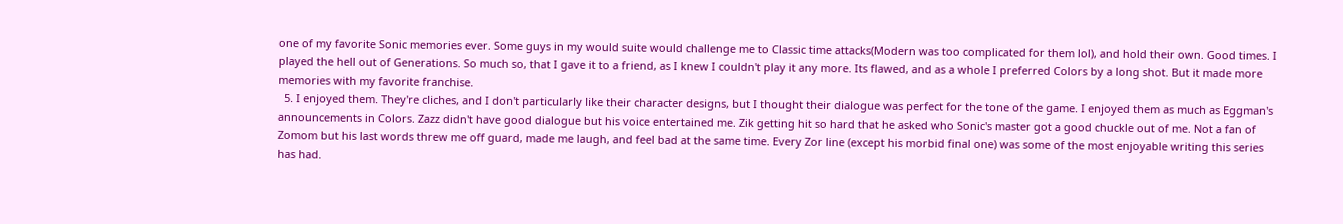one of my favorite Sonic memories ever. Some guys in my would suite would challenge me to Classic time attacks(Modern was too complicated for them lol), and hold their own. Good times. I played the hell out of Generations. So much so, that I gave it to a friend, as I knew I couldn't play it any more. Its flawed, and as a whole I preferred Colors by a long shot. But it made more memories with my favorite franchise.
  5. I enjoyed them. They're cliches, and I don't particularly like their character designs, but I thought their dialogue was perfect for the tone of the game. I enjoyed them as much as Eggman's announcements in Colors. Zazz didn't have good dialogue but his voice entertained me. Zik getting hit so hard that he asked who Sonic's master got a good chuckle out of me. Not a fan of Zomom but his last words threw me off guard, made me laugh, and feel bad at the same time. Every Zor line (except his morbid final one) was some of the most enjoyable writing this series has had.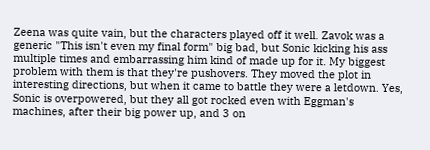Zeena was quite vain, but the characters played off it well. Zavok was a generic "This isn't even my final form" big bad, but Sonic kicking his ass multiple times and embarrassing him kind of made up for it. My biggest problem with them is that they're pushovers. They moved the plot in interesting directions, but when it came to battle they were a letdown. Yes, Sonic is overpowered, but they all got rocked even with Eggman's machines, after their big power up, and 3 on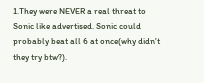1.They were NEVER a real threat to Sonic like advertised. Sonic could probably beat all 6 at once(why didn't they try btw?).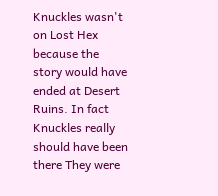Knuckles wasn't on Lost Hex because the story would have ended at Desert Ruins. In fact Knuckles really should have been there They were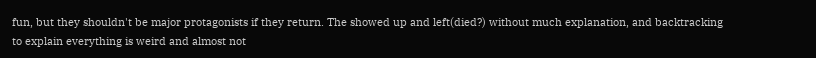fun, but they shouldn't be major protagonists if they return. The showed up and left(died?) without much explanation, and backtracking to explain everything is weird and almost not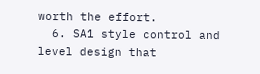worth the effort.
  6. SA1 style control and level design that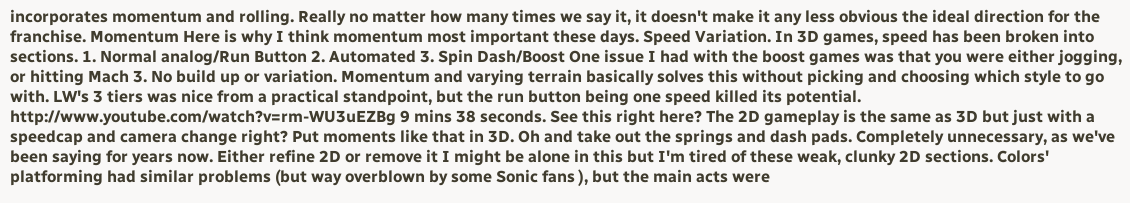incorporates momentum and rolling. Really no matter how many times we say it, it doesn't make it any less obvious the ideal direction for the franchise. Momentum Here is why I think momentum most important these days. Speed Variation. In 3D games, speed has been broken into sections. 1. Normal analog/Run Button 2. Automated 3. Spin Dash/Boost One issue I had with the boost games was that you were either jogging, or hitting Mach 3. No build up or variation. Momentum and varying terrain basically solves this without picking and choosing which style to go with. LW's 3 tiers was nice from a practical standpoint, but the run button being one speed killed its potential. http://www.youtube.com/watch?v=rm-WU3uEZBg 9 mins 38 seconds. See this right here? The 2D gameplay is the same as 3D but just with a speedcap and camera change right? Put moments like that in 3D. Oh and take out the springs and dash pads. Completely unnecessary, as we've been saying for years now. Either refine 2D or remove it I might be alone in this but I'm tired of these weak, clunky 2D sections. Colors' platforming had similar problems (but way overblown by some Sonic fans ), but the main acts were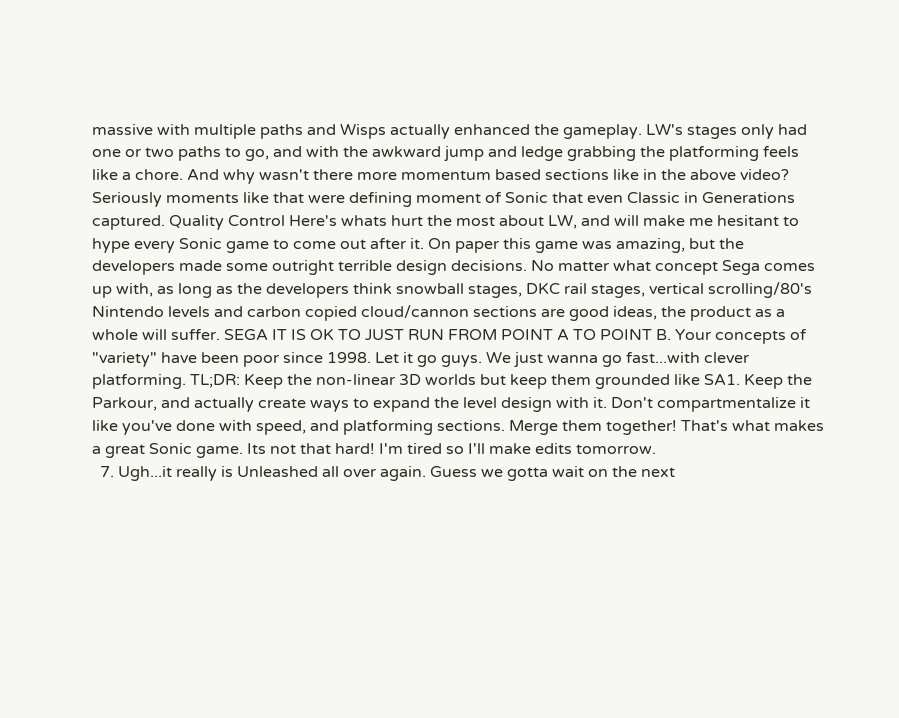massive with multiple paths and Wisps actually enhanced the gameplay. LW's stages only had one or two paths to go, and with the awkward jump and ledge grabbing the platforming feels like a chore. And why wasn't there more momentum based sections like in the above video? Seriously moments like that were defining moment of Sonic that even Classic in Generations captured. Quality Control Here's whats hurt the most about LW, and will make me hesitant to hype every Sonic game to come out after it. On paper this game was amazing, but the developers made some outright terrible design decisions. No matter what concept Sega comes up with, as long as the developers think snowball stages, DKC rail stages, vertical scrolling/80's Nintendo levels and carbon copied cloud/cannon sections are good ideas, the product as a whole will suffer. SEGA IT IS OK TO JUST RUN FROM POINT A TO POINT B. Your concepts of "variety" have been poor since 1998. Let it go guys. We just wanna go fast...with clever platforming. TL;DR: Keep the non-linear 3D worlds but keep them grounded like SA1. Keep the Parkour, and actually create ways to expand the level design with it. Don't compartmentalize it like you've done with speed, and platforming sections. Merge them together! That's what makes a great Sonic game. Its not that hard! I'm tired so I'll make edits tomorrow.
  7. Ugh...it really is Unleashed all over again. Guess we gotta wait on the next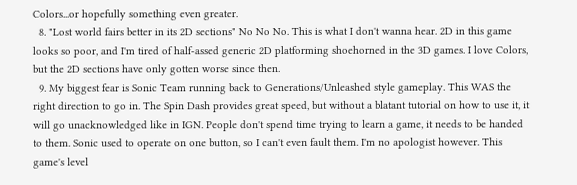Colors...or hopefully something even greater.
  8. "Lost world fairs better in its 2D sections" No No No. This is what I don't wanna hear. 2D in this game looks so poor, and I'm tired of half-assed generic 2D platforming shoehorned in the 3D games. I love Colors, but the 2D sections have only gotten worse since then.
  9. My biggest fear is Sonic Team running back to Generations/Unleashed style gameplay. This WAS the right direction to go in. The Spin Dash provides great speed, but without a blatant tutorial on how to use it, it will go unacknowledged like in IGN. People don't spend time trying to learn a game, it needs to be handed to them. Sonic used to operate on one button, so I can't even fault them. I'm no apologist however. This game's level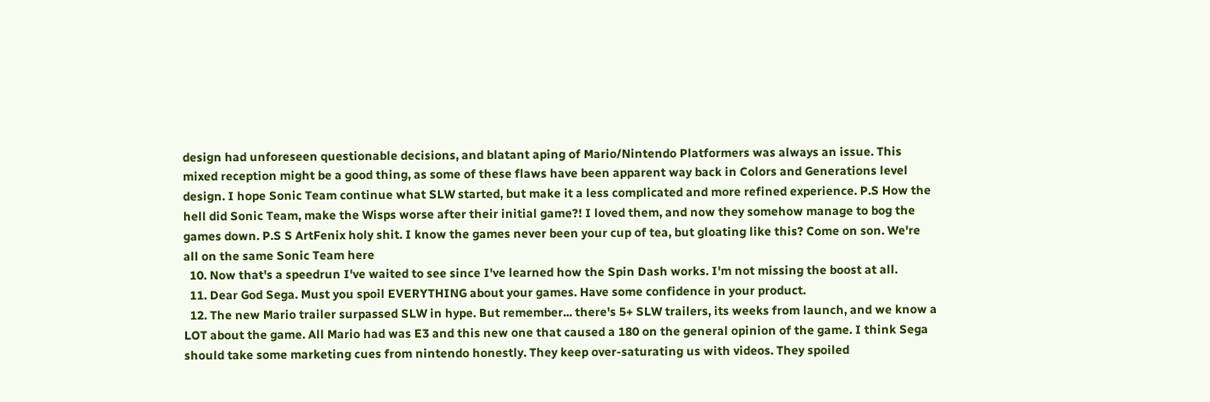design had unforeseen questionable decisions, and blatant aping of Mario/Nintendo Platformers was always an issue. This mixed reception might be a good thing, as some of these flaws have been apparent way back in Colors and Generations level design. I hope Sonic Team continue what SLW started, but make it a less complicated and more refined experience. P.S How the hell did Sonic Team, make the Wisps worse after their initial game?! I loved them, and now they somehow manage to bog the games down. P.S S ArtFenix holy shit. I know the games never been your cup of tea, but gloating like this? Come on son. We're all on the same Sonic Team here
  10. Now that's a speedrun I've waited to see since I've learned how the Spin Dash works. I'm not missing the boost at all.
  11. Dear God Sega. Must you spoil EVERYTHING about your games. Have some confidence in your product.
  12. The new Mario trailer surpassed SLW in hype. But remember... there's 5+ SLW trailers, its weeks from launch, and we know a LOT about the game. All Mario had was E3 and this new one that caused a 180 on the general opinion of the game. I think Sega should take some marketing cues from nintendo honestly. They keep over-saturating us with videos. They spoiled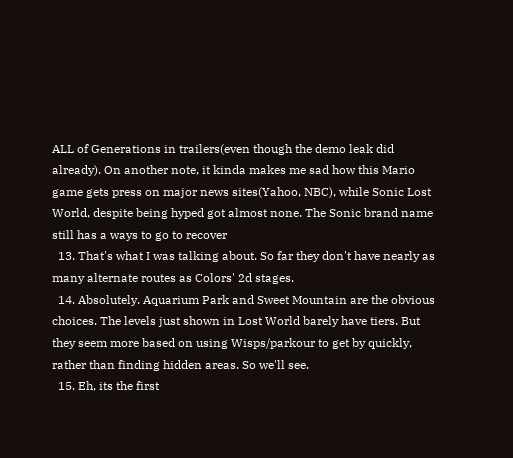ALL of Generations in trailers(even though the demo leak did already). On another note, it kinda makes me sad how this Mario game gets press on major news sites(Yahoo, NBC), while Sonic Lost World, despite being hyped got almost none. The Sonic brand name still has a ways to go to recover
  13. That's what I was talking about. So far they don't have nearly as many alternate routes as Colors' 2d stages.
  14. Absolutely. Aquarium Park and Sweet Mountain are the obvious choices. The levels just shown in Lost World barely have tiers. But they seem more based on using Wisps/parkour to get by quickly, rather than finding hidden areas. So we'll see.
  15. Eh, its the first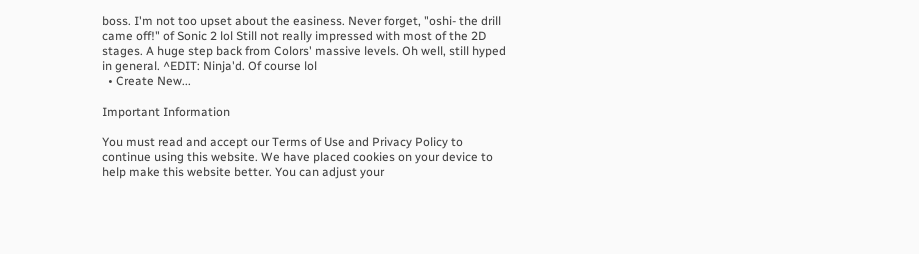boss. I'm not too upset about the easiness. Never forget, "oshi- the drill came off!" of Sonic 2 lol Still not really impressed with most of the 2D stages. A huge step back from Colors' massive levels. Oh well, still hyped in general. ^EDIT: Ninja'd. Of course lol
  • Create New...

Important Information

You must read and accept our Terms of Use and Privacy Policy to continue using this website. We have placed cookies on your device to help make this website better. You can adjust your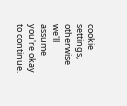cookie settings, otherwise we'll assume you're okay to continue.